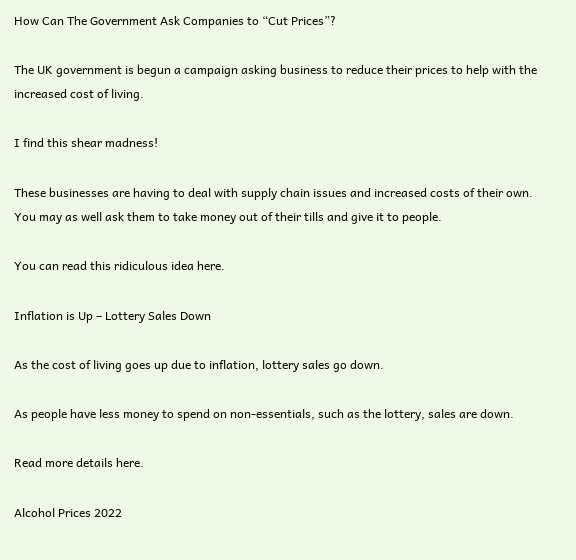How Can The Government Ask Companies to “Cut Prices”?

The UK government is begun a campaign asking business to reduce their prices to help with the increased cost of living.

I find this shear madness!

These businesses are having to deal with supply chain issues and increased costs of their own. You may as well ask them to take money out of their tills and give it to people.

You can read this ridiculous idea here.

Inflation is Up – Lottery Sales Down

As the cost of living goes up due to inflation, lottery sales go down.

As people have less money to spend on non-essentials, such as the lottery, sales are down.

Read more details here.

Alcohol Prices 2022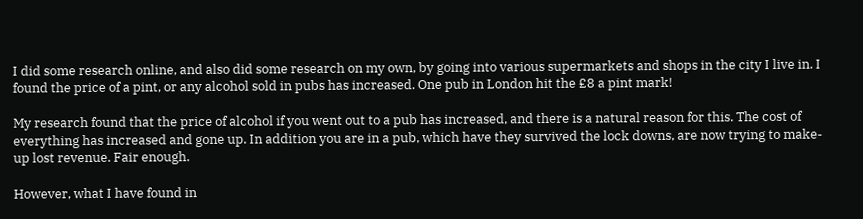I did some research online, and also did some research on my own, by going into various supermarkets and shops in the city I live in. I found the price of a pint, or any alcohol sold in pubs has increased. One pub in London hit the £8 a pint mark!

My research found that the price of alcohol if you went out to a pub has increased, and there is a natural reason for this. The cost of everything has increased and gone up. In addition you are in a pub, which have they survived the lock downs, are now trying to make-up lost revenue. Fair enough.

However, what I have found in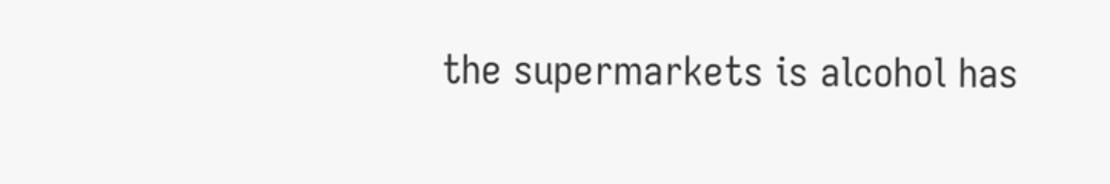the supermarkets is alcohol has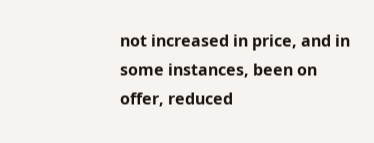not increased in price, and in some instances, been on offer, reduced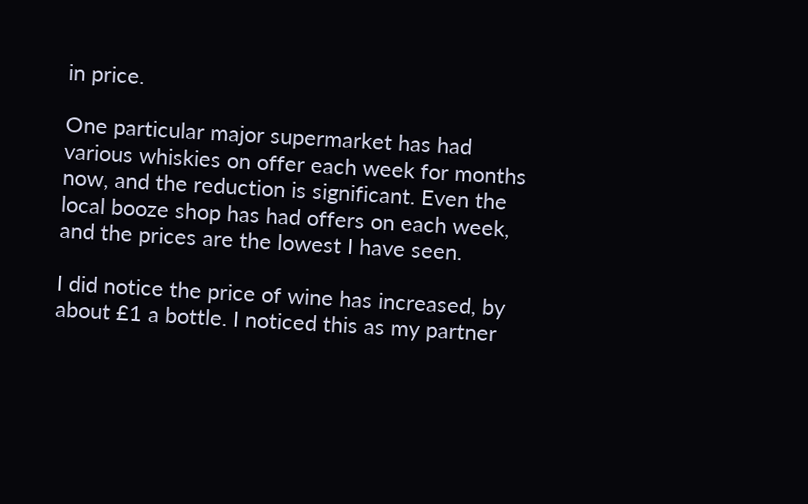in price.

One particular major supermarket has had various whiskies on offer each week for months now, and the reduction is significant. Even the local booze shop has had offers on each week, and the prices are the lowest I have seen.

I did notice the price of wine has increased, by about £1 a bottle. I noticed this as my partner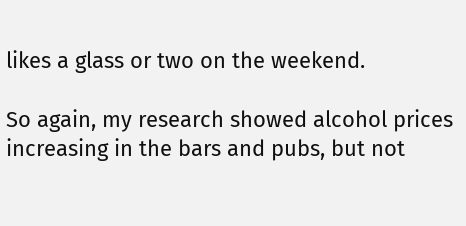likes a glass or two on the weekend.

So again, my research showed alcohol prices increasing in the bars and pubs, but not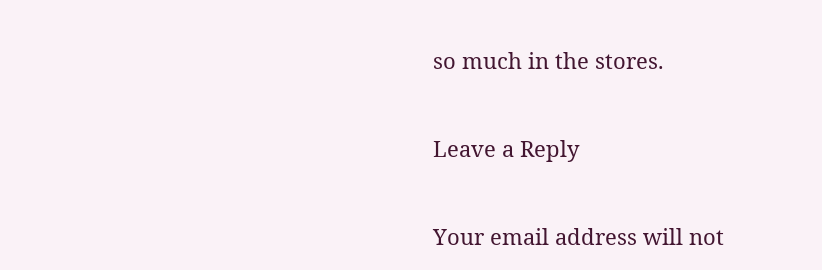so much in the stores.

Leave a Reply

Your email address will not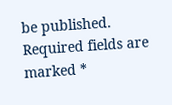be published. Required fields are marked *